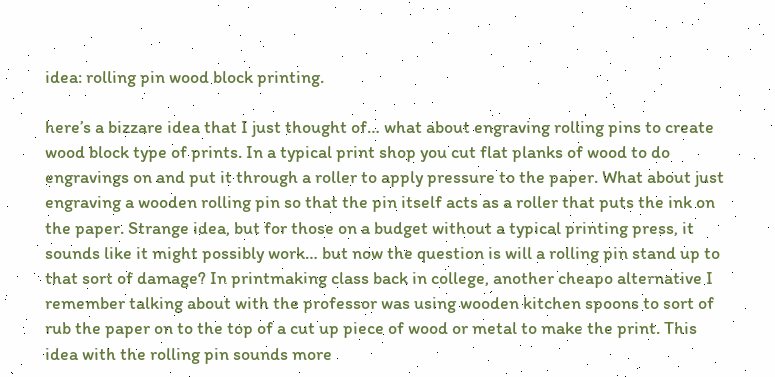idea: rolling pin wood block printing.

here’s a bizzare idea that I just thought of… what about engraving rolling pins to create wood block type of prints. In a typical print shop you cut flat planks of wood to do engravings on and put it through a roller to apply pressure to the paper. What about just engraving a wooden rolling pin so that the pin itself acts as a roller that puts the ink on the paper. Strange idea, but for those on a budget without a typical printing press, it sounds like it might possibly work… but now the question is will a rolling pin stand up to that sort of damage? In printmaking class back in college, another cheapo alternative I remember talking about with the professor was using wooden kitchen spoons to sort of rub the paper on to the top of a cut up piece of wood or metal to make the print. This idea with the rolling pin sounds more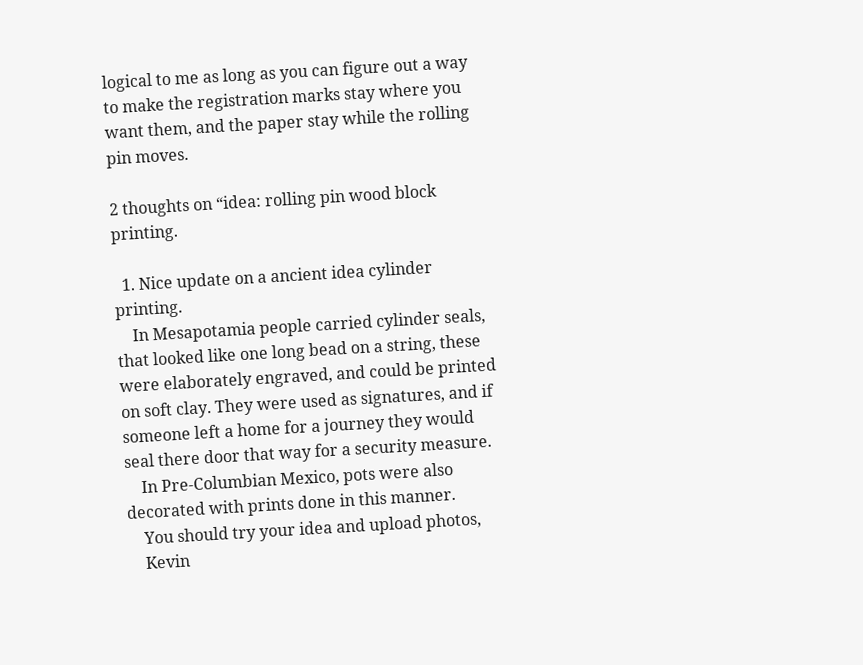logical to me as long as you can figure out a way to make the registration marks stay where you want them, and the paper stay while the rolling pin moves.

2 thoughts on “idea: rolling pin wood block printing.

  1. Nice update on a ancient idea cylinder printing.
    In Mesapotamia people carried cylinder seals, that looked like one long bead on a string, these were elaborately engraved, and could be printed on soft clay. They were used as signatures, and if someone left a home for a journey they would seal there door that way for a security measure.
    In Pre-Columbian Mexico, pots were also decorated with prints done in this manner.
    You should try your idea and upload photos,
    Kevin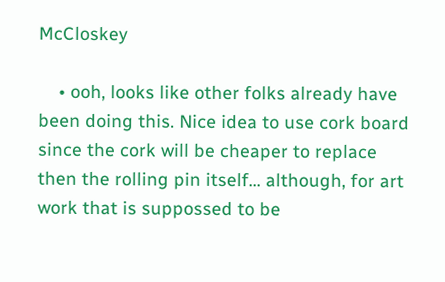McCloskey

    • ooh, looks like other folks already have been doing this. Nice idea to use cork board since the cork will be cheaper to replace then the rolling pin itself… although, for art work that is suppossed to be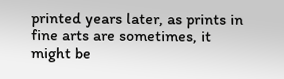printed years later, as prints in fine arts are sometimes, it might be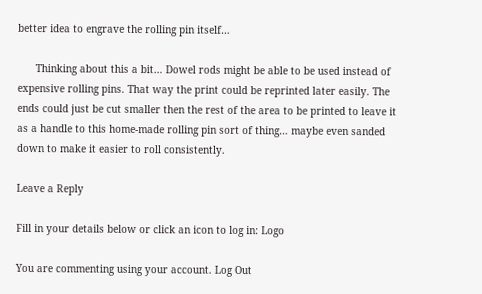better idea to engrave the rolling pin itself…

      Thinking about this a bit… Dowel rods might be able to be used instead of expensive rolling pins. That way the print could be reprinted later easily. The ends could just be cut smaller then the rest of the area to be printed to leave it as a handle to this home-made rolling pin sort of thing… maybe even sanded down to make it easier to roll consistently.

Leave a Reply

Fill in your details below or click an icon to log in: Logo

You are commenting using your account. Log Out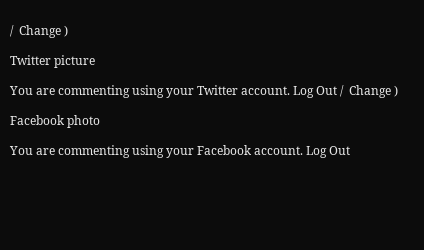/  Change )

Twitter picture

You are commenting using your Twitter account. Log Out /  Change )

Facebook photo

You are commenting using your Facebook account. Log Out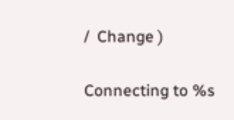/  Change )

Connecting to %s